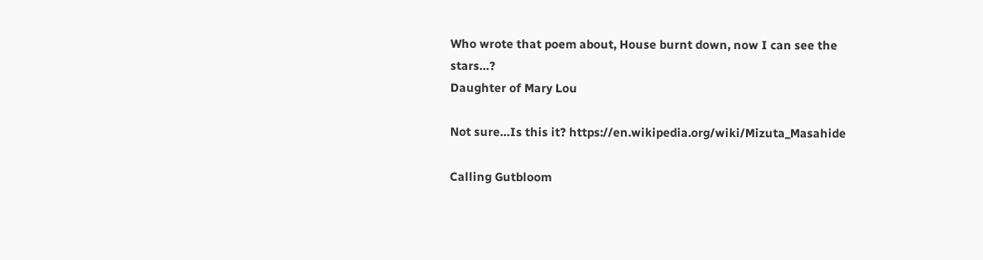Who wrote that poem about, House burnt down, now I can see the stars…?
Daughter of Mary Lou

Not sure…Is this it? https://en.wikipedia.org/wiki/Mizuta_Masahide

Calling Gutbloom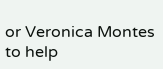or Veronica Montes to help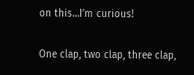on this…I’m curious!

One clap, two clap, three clap,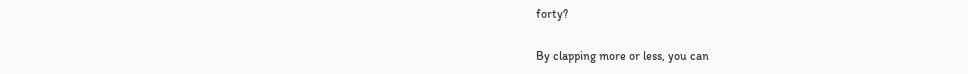forty?

By clapping more or less, you can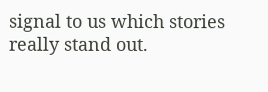signal to us which stories really stand out.